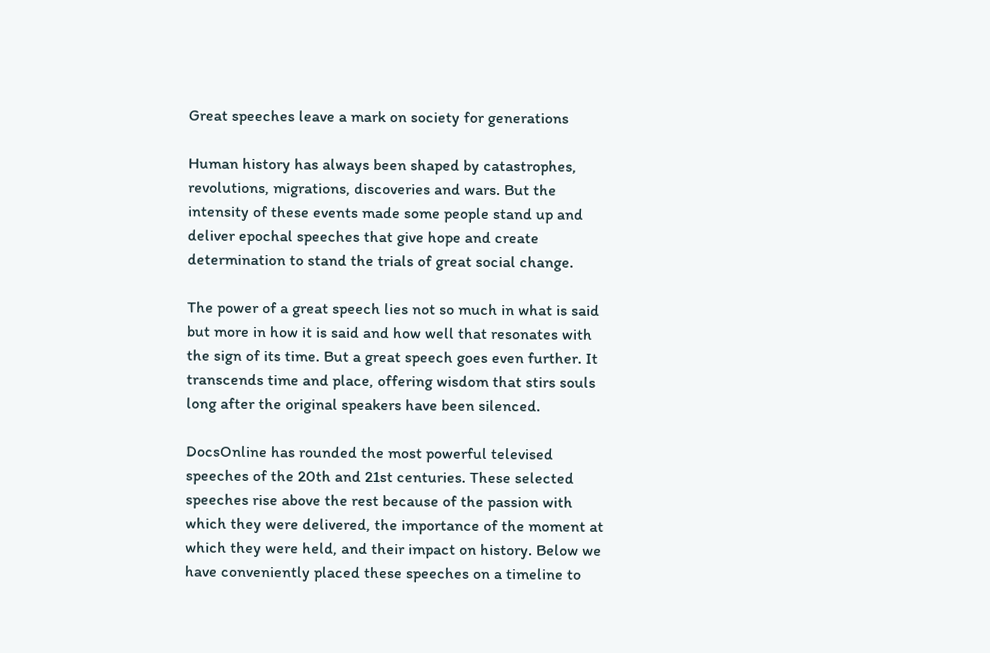Great speeches leave a mark on society for generations

Human history has always been shaped by catastrophes, revolutions, migrations, discoveries and wars. But the intensity of these events made some people stand up and deliver epochal speeches that give hope and create determination to stand the trials of great social change.

The power of a great speech lies not so much in what is said but more in how it is said and how well that resonates with the sign of its time. But a great speech goes even further. It transcends time and place, offering wisdom that stirs souls long after the original speakers have been silenced.

DocsOnline has rounded the most powerful televised speeches of the 20th and 21st centuries. These selected speeches rise above the rest because of the passion with which they were delivered, the importance of the moment at which they were held, and their impact on history. Below we have conveniently placed these speeches on a timeline to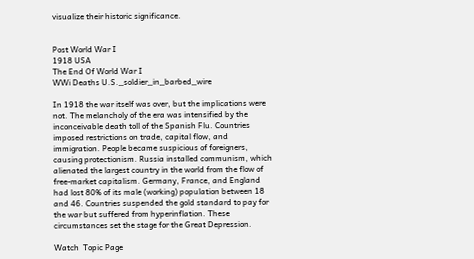visualize their historic significance.


Post World War I
1918 USA
The End Of World War I
WWi Deaths U.S._soldier_in_barbed_wire

In 1918 the war itself was over, but the implications were not. The melancholy of the era was intensified by the inconceivable death toll of the Spanish Flu. Countries imposed restrictions on trade, capital flow, and immigration. People became suspicious of foreigners, causing protectionism. Russia installed communism, which alienated the largest country in the world from the flow of free-market capitalism. Germany, France, and England had lost 80% of its male (working) population between 18 and 46. Countries suspended the gold standard to pay for the war but suffered from hyperinflation. These circumstances set the stage for the Great Depression.

Watch  Topic Page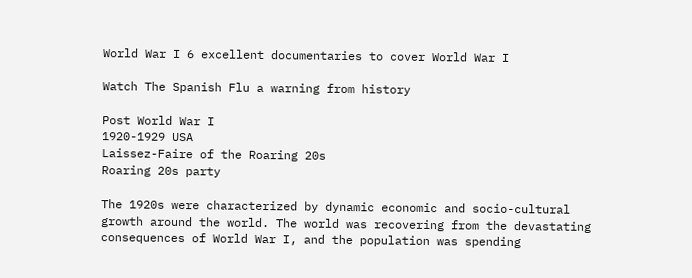World War I 6 excellent documentaries to cover World War I

Watch The Spanish Flu a warning from history

Post World War I
1920-1929 USA
Laissez-Faire of the Roaring 20s
Roaring 20s party

The 1920s were characterized by dynamic economic and socio-cultural growth around the world. The world was recovering from the devastating consequences of World War I, and the population was spending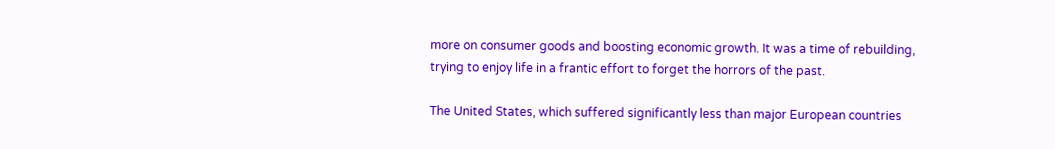more on consumer goods and boosting economic growth. It was a time of rebuilding, trying to enjoy life in a frantic effort to forget the horrors of the past.

The United States, which suffered significantly less than major European countries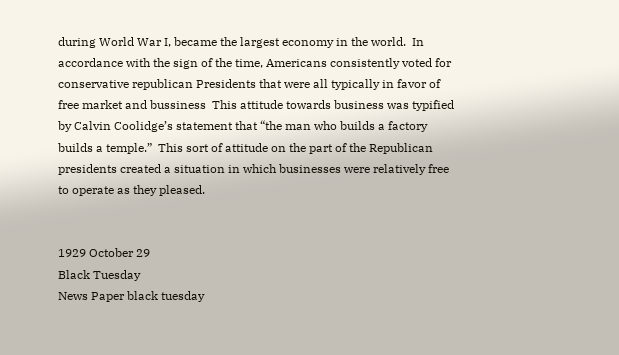during World War I, became the largest economy in the world.  In accordance with the sign of the time, Americans consistently voted for conservative republican Presidents that were all typically in favor of free market and bussiness  This attitude towards business was typified by Calvin Coolidge’s statement that “the man who builds a factory builds a temple.”  This sort of attitude on the part of the Republican presidents created a situation in which businesses were relatively free to operate as they pleased.


1929 October 29
Black Tuesday
News Paper black tuesday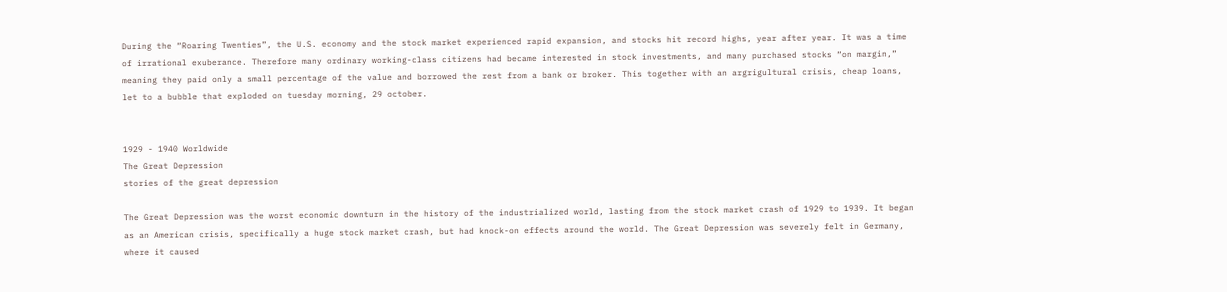During the “Roaring Twenties”, the U.S. economy and the stock market experienced rapid expansion, and stocks hit record highs, year after year. It was a time of irrational exuberance. Therefore many ordinary working-class citizens had became interested in stock investments, and many purchased stocks “on margin,” meaning they paid only a small percentage of the value and borrowed the rest from a bank or broker. This together with an argrigultural crisis, cheap loans, let to a bubble that exploded on tuesday morning, 29 october.


1929 - 1940 Worldwide
The Great Depression
stories of the great depression

The Great Depression was the worst economic downturn in the history of the industrialized world, lasting from the stock market crash of 1929 to 1939. It began as an American crisis, specifically a huge stock market crash, but had knock-on effects around the world. The Great Depression was severely felt in Germany, where it caused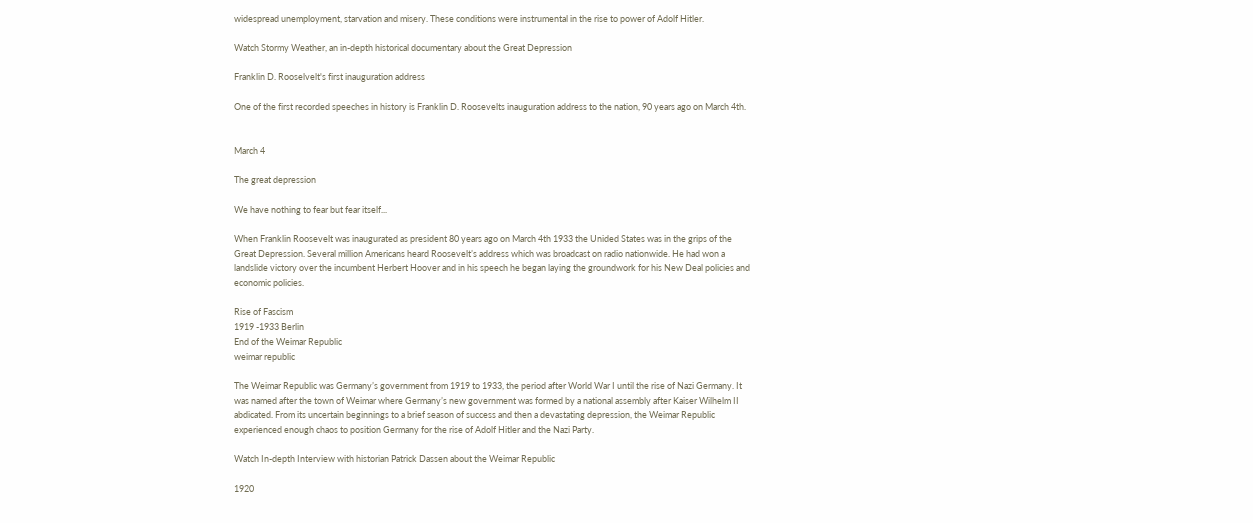widespread unemployment, starvation and misery. These conditions were instrumental in the rise to power of Adolf Hitler.

Watch Stormy Weather, an in-depth historical documentary about the Great Depression

Franklin D. Rooselvelt's first inauguration address

One of the first recorded speeches in history is Franklin D. Roosevelts inauguration address to the nation, 90 years ago on March 4th.


March 4

The great depression

We have nothing to fear but fear itself...

When Franklin Roosevelt was inaugurated as president 80 years ago on March 4th 1933 the Unided States was in the grips of the Great Depression. Several million Americans heard Roosevelt’s address which was broadcast on radio nationwide. He had won a landslide victory over the incumbent Herbert Hoover and in his speech he began laying the groundwork for his New Deal policies and economic policies.

Rise of Fascism
1919 -1933 Berlin
End of the Weimar Republic
weimar republic

The Weimar Republic was Germany’s government from 1919 to 1933, the period after World War I until the rise of Nazi Germany. It was named after the town of Weimar where Germany’s new government was formed by a national assembly after Kaiser Wilhelm II abdicated. From its uncertain beginnings to a brief season of success and then a devastating depression, the Weimar Republic experienced enough chaos to position Germany for the rise of Adolf Hitler and the Nazi Party.

Watch In-depth Interview with historian Patrick Dassen about the Weimar Republic

1920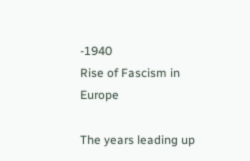-1940
Rise of Fascism in Europe

The years leading up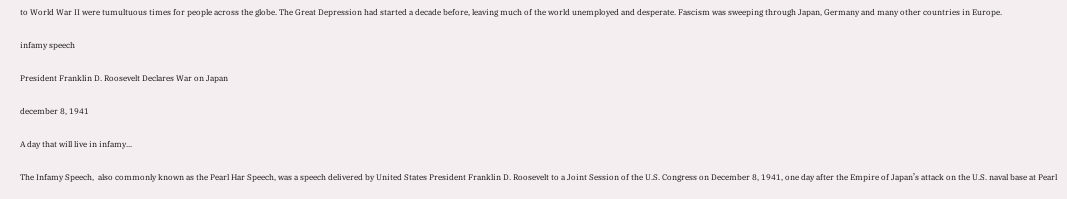to World War II were tumultuous times for people across the globe. The Great Depression had started a decade before, leaving much of the world unemployed and desperate. Fascism was sweeping through Japan, Germany and many other countries in Europe.

infamy speech

President Franklin D. Roosevelt Declares War on Japan

december 8, 1941

A day that will live in infamy...

The Infamy Speech,  also commonly known as the Pearl Har Speech, was a speech delivered by United States President Franklin D. Roosevelt to a Joint Session of the U.S. Congress on December 8, 1941, one day after the Empire of Japan’s attack on the U.S. naval base at Pearl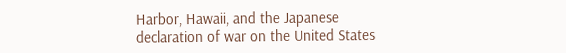Harbor, Hawaii, and the Japanese declaration of war on the United States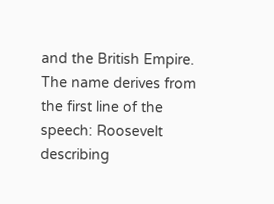and the British Empire. The name derives from the first line of the speech: Roosevelt describing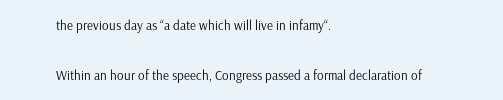the previous day as “a date which will live in infamy“.

Within an hour of the speech, Congress passed a formal declaration of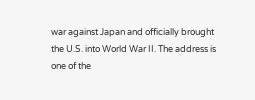war against Japan and officially brought the U.S. into World War II. The address is one of the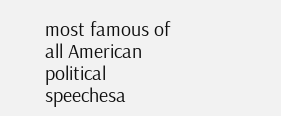most famous of all American political speechesa